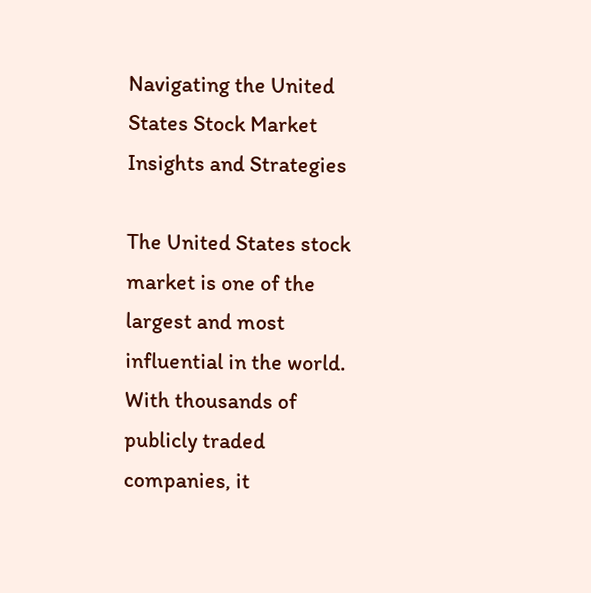Navigating the United States Stock Market Insights and Strategies

The United States stock market is one of the largest and most influential in the world. With thousands of publicly traded companies, it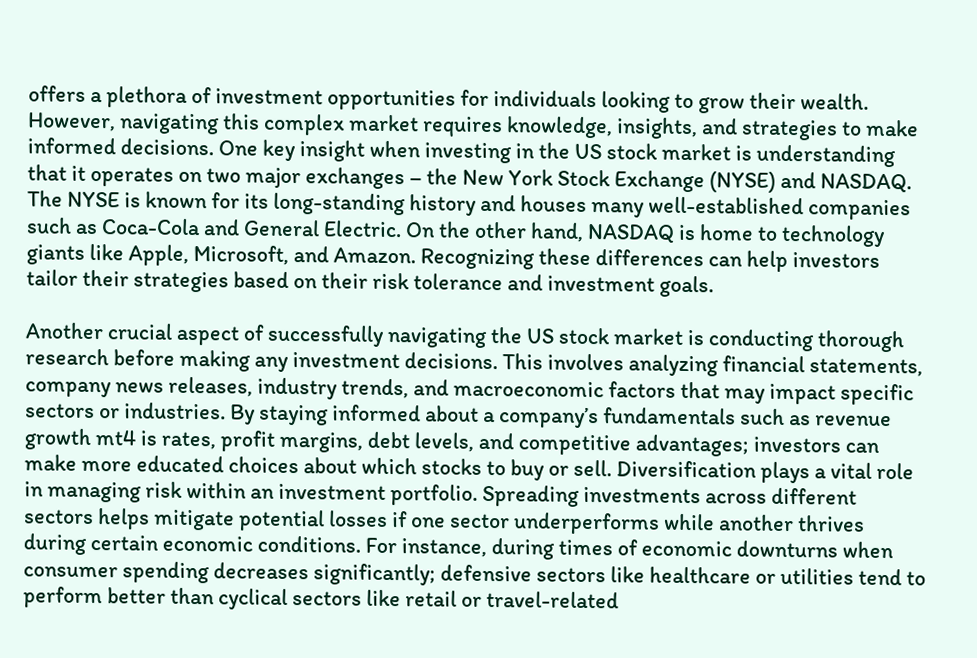offers a plethora of investment opportunities for individuals looking to grow their wealth. However, navigating this complex market requires knowledge, insights, and strategies to make informed decisions. One key insight when investing in the US stock market is understanding that it operates on two major exchanges – the New York Stock Exchange (NYSE) and NASDAQ. The NYSE is known for its long-standing history and houses many well-established companies such as Coca-Cola and General Electric. On the other hand, NASDAQ is home to technology giants like Apple, Microsoft, and Amazon. Recognizing these differences can help investors tailor their strategies based on their risk tolerance and investment goals.

Another crucial aspect of successfully navigating the US stock market is conducting thorough research before making any investment decisions. This involves analyzing financial statements, company news releases, industry trends, and macroeconomic factors that may impact specific sectors or industries. By staying informed about a company’s fundamentals such as revenue growth mt4 is rates, profit margins, debt levels, and competitive advantages; investors can make more educated choices about which stocks to buy or sell. Diversification plays a vital role in managing risk within an investment portfolio. Spreading investments across different sectors helps mitigate potential losses if one sector underperforms while another thrives during certain economic conditions. For instance, during times of economic downturns when consumer spending decreases significantly; defensive sectors like healthcare or utilities tend to perform better than cyclical sectors like retail or travel-related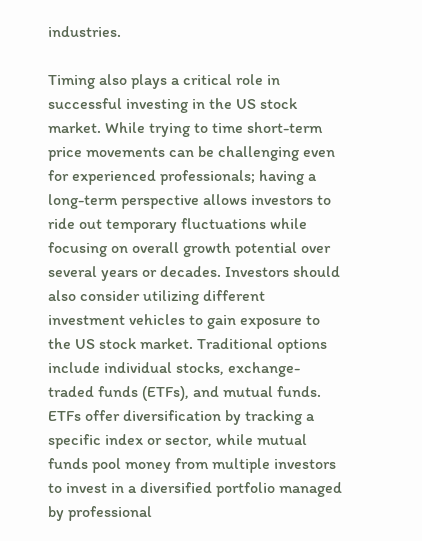industries.

Timing also plays a critical role in successful investing in the US stock market. While trying to time short-term price movements can be challenging even for experienced professionals; having a long-term perspective allows investors to ride out temporary fluctuations while focusing on overall growth potential over several years or decades. Investors should also consider utilizing different investment vehicles to gain exposure to the US stock market. Traditional options include individual stocks, exchange-traded funds (ETFs), and mutual funds. ETFs offer diversification by tracking a specific index or sector, while mutual funds pool money from multiple investors to invest in a diversified portfolio managed by professional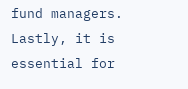fund managers. Lastly, it is essential for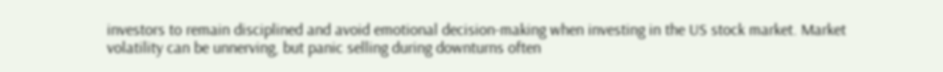investors to remain disciplined and avoid emotional decision-making when investing in the US stock market. Market volatility can be unnerving, but panic selling during downturns often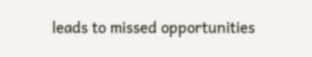leads to missed opportunities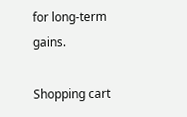for long-term gains.

Shopping cart